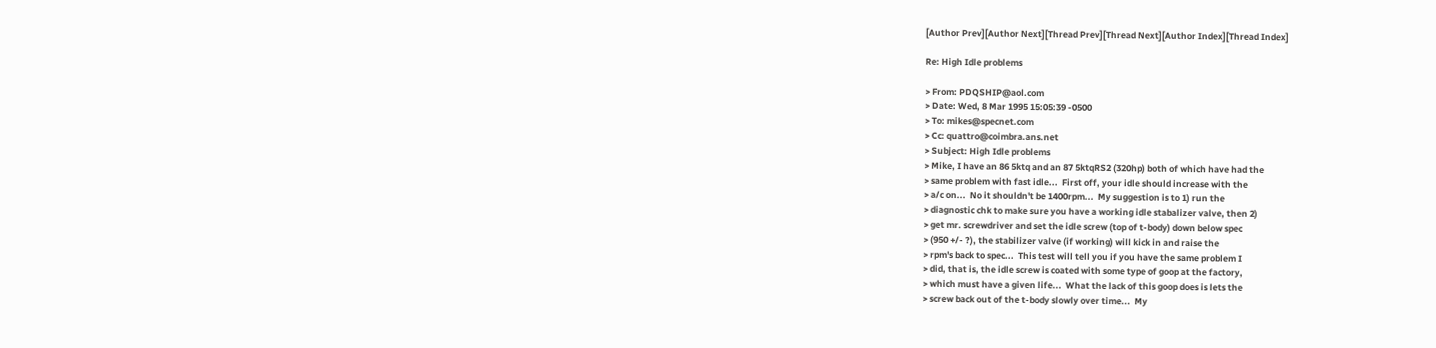[Author Prev][Author Next][Thread Prev][Thread Next][Author Index][Thread Index]

Re: High Idle problems

> From: PDQSHIP@aol.com
> Date: Wed, 8 Mar 1995 15:05:39 -0500
> To: mikes@specnet.com
> Cc: quattro@coimbra.ans.net
> Subject: High Idle problems
> Mike, I have an 86 5ktq and an 87 5ktqRS2 (320hp) both of which have had the
> same problem with fast idle...  First off, your idle should increase with the
> a/c on...  No it shouldn't be 1400rpm...  My suggestion is to 1) run the
> diagnostic chk to make sure you have a working idle stabalizer valve, then 2)
> get mr. screwdriver and set the idle screw (top of t-body) down below spec
> (950 +/- ?), the stabilizer valve (if working) will kick in and raise the
> rpm's back to spec...  This test will tell you if you have the same problem I
> did, that is, the idle screw is coated with some type of goop at the factory,
> which must have a given life...  What the lack of this goop does is lets the
> screw back out of the t-body slowly over time...  My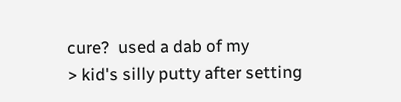cure?  used a dab of my
> kid's silly putty after setting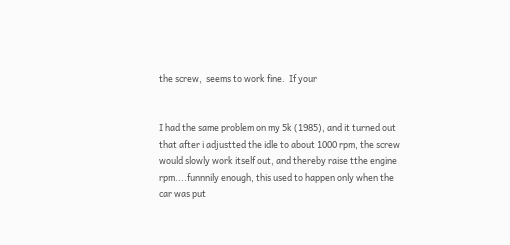the screw,  seems to work fine.  If your


I had the same problem on my 5k (1985), and it turned out
that after i adjustted the idle to about 1000 rpm, the screw
would slowly work itself out, and thereby raise tthe engine
rpm....funnnily enough, this used to happen only when the
car was put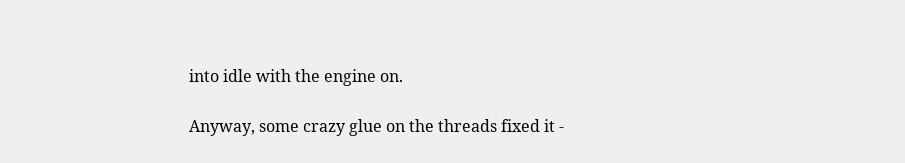into idle with the engine on.

Anyway, some crazy glue on the threads fixed it -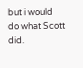but i would
do what Scott did.